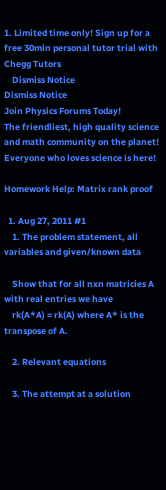1. Limited time only! Sign up for a free 30min personal tutor trial with Chegg Tutors
    Dismiss Notice
Dismiss Notice
Join Physics Forums Today!
The friendliest, high quality science and math community on the planet! Everyone who loves science is here!

Homework Help: Matrix rank proof

  1. Aug 27, 2011 #1
    1. The problem statement, all variables and given/known data

    Show that for all nxn matricies A with real entries we have
    rk(A*A) = rk(A) where A* is the transpose of A.

    2. Relevant equations

    3. The attempt at a solution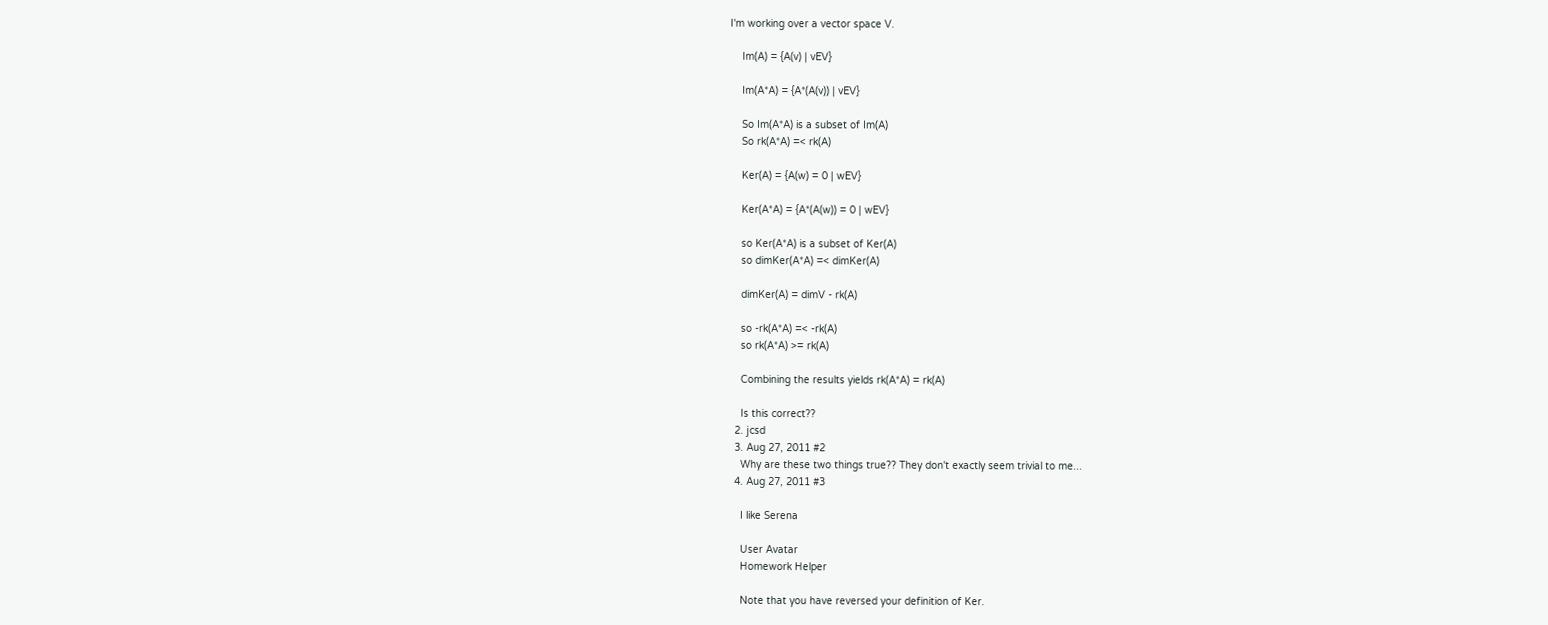I'm working over a vector space V.

    Im(A) = {A(v) | vEV}

    Im(A*A) = {A*(A(v)) | vEV}

    So Im(A*A) is a subset of Im(A)
    So rk(A*A) =< rk(A)

    Ker(A) = {A(w) = 0 | wEV}

    Ker(A*A) = {A*(A(w)) = 0 | wEV}

    so Ker(A*A) is a subset of Ker(A)
    so dimKer(A*A) =< dimKer(A)

    dimKer(A) = dimV - rk(A)

    so -rk(A*A) =< -rk(A)
    so rk(A*A) >= rk(A)

    Combining the results yields rk(A*A) = rk(A)

    Is this correct??
  2. jcsd
  3. Aug 27, 2011 #2
    Why are these two things true?? They don't exactly seem trivial to me...
  4. Aug 27, 2011 #3

    I like Serena

    User Avatar
    Homework Helper

    Note that you have reversed your definition of Ker.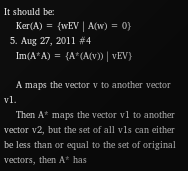It should be:
    Ker(A) = {wEV | A(w) = 0}
  5. Aug 27, 2011 #4
    Im(A*A) = {A*(A(v)) | vEV}

    A maps the vector v to another vector v1.
    Then A* maps the vector v1 to another vector v2, but the set of all v1s can either be less than or equal to the set of original vectors, then A* has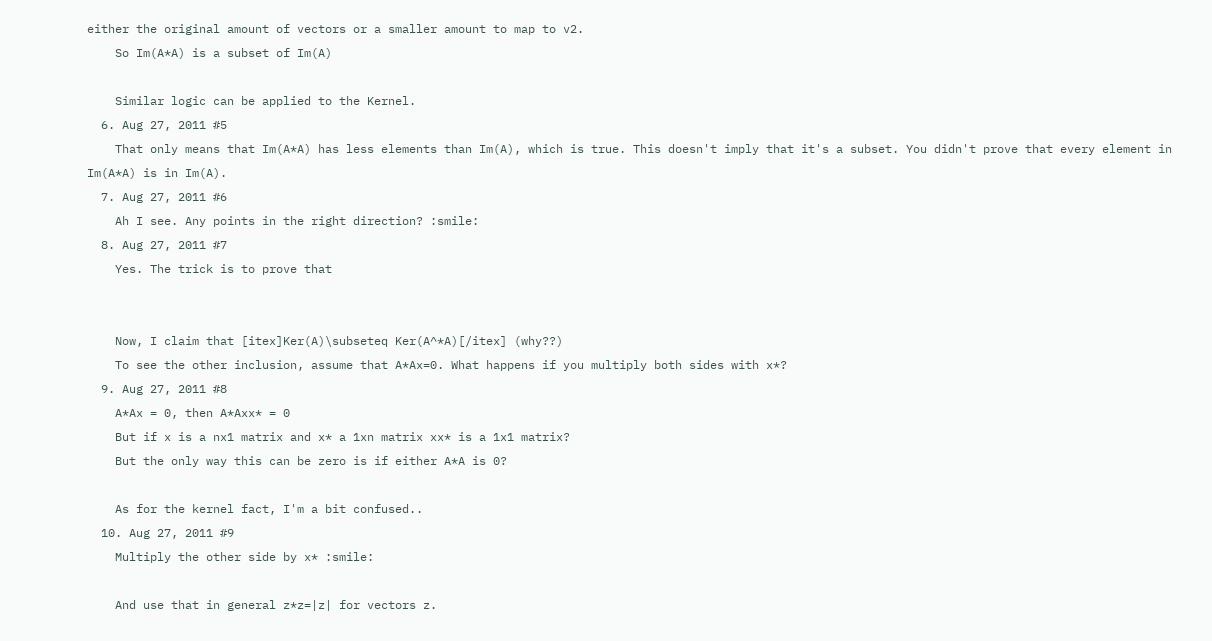either the original amount of vectors or a smaller amount to map to v2.
    So Im(A*A) is a subset of Im(A)

    Similar logic can be applied to the Kernel.
  6. Aug 27, 2011 #5
    That only means that Im(A*A) has less elements than Im(A), which is true. This doesn't imply that it's a subset. You didn't prove that every element in Im(A*A) is in Im(A).
  7. Aug 27, 2011 #6
    Ah I see. Any points in the right direction? :smile:
  8. Aug 27, 2011 #7
    Yes. The trick is to prove that


    Now, I claim that [itex]Ker(A)\subseteq Ker(A^*A)[/itex] (why??)
    To see the other inclusion, assume that A*Ax=0. What happens if you multiply both sides with x*?
  9. Aug 27, 2011 #8
    A*Ax = 0, then A*Axx* = 0
    But if x is a nx1 matrix and x* a 1xn matrix xx* is a 1x1 matrix?
    But the only way this can be zero is if either A*A is 0?

    As for the kernel fact, I'm a bit confused..
  10. Aug 27, 2011 #9
    Multiply the other side by x* :smile:

    And use that in general z*z=|z| for vectors z.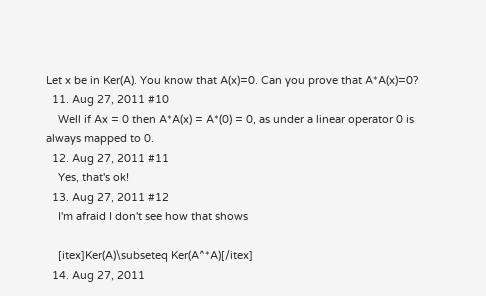Let x be in Ker(A). You know that A(x)=0. Can you prove that A*A(x)=0?
  11. Aug 27, 2011 #10
    Well if Ax = 0 then A*A(x) = A*(0) = 0, as under a linear operator 0 is always mapped to 0.
  12. Aug 27, 2011 #11
    Yes, that's ok!
  13. Aug 27, 2011 #12
    I'm afraid I don't see how that shows

    [itex]Ker(A)\subseteq Ker(A^*A)[/itex]
  14. Aug 27, 2011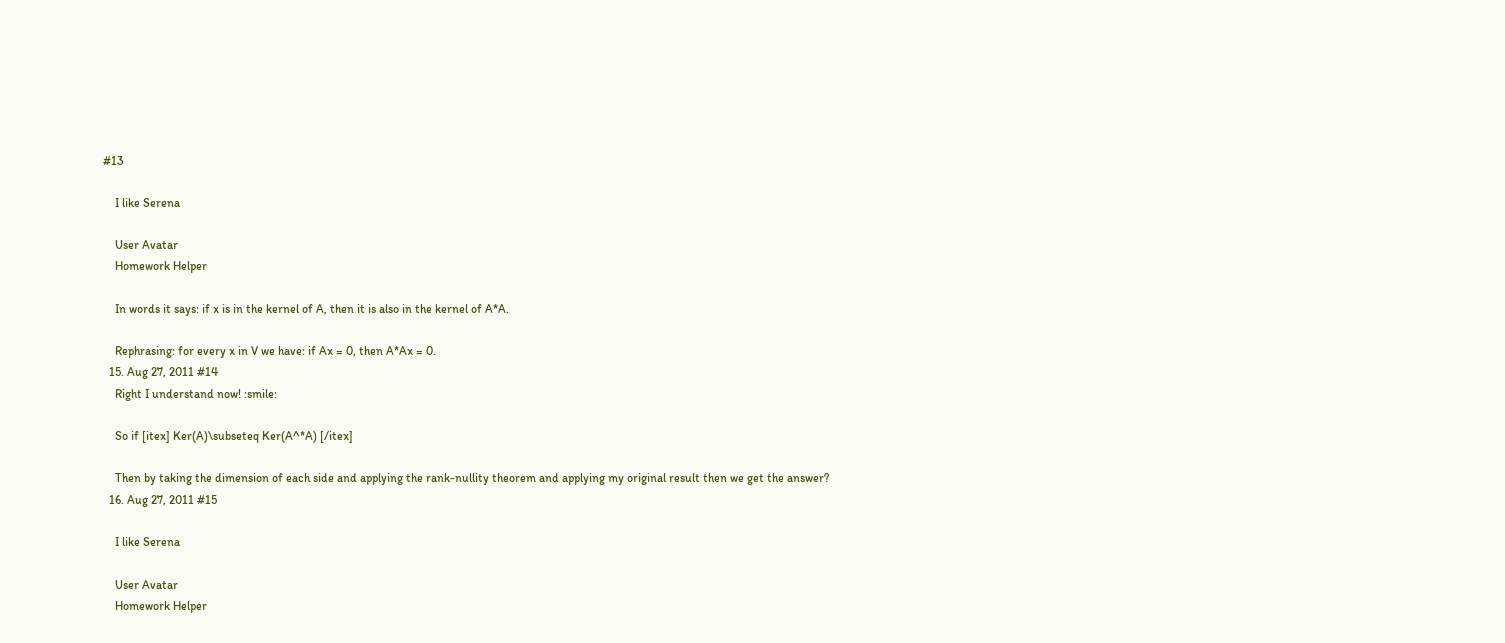#13

    I like Serena

    User Avatar
    Homework Helper

    In words it says: if x is in the kernel of A, then it is also in the kernel of A*A.

    Rephrasing: for every x in V we have: if Ax = 0, then A*Ax = 0.
  15. Aug 27, 2011 #14
    Right I understand now! :smile:

    So if [itex] Ker(A)\subseteq Ker(A^*A) [/itex]

    Then by taking the dimension of each side and applying the rank-nullity theorem and applying my original result then we get the answer?
  16. Aug 27, 2011 #15

    I like Serena

    User Avatar
    Homework Helper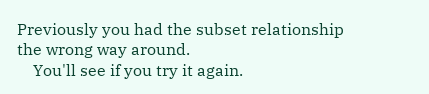Previously you had the subset relationship the wrong way around.
    You'll see if you try it again.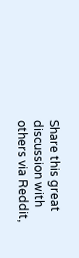Share this great discussion with others via Reddit,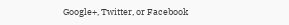Google+, Twitter, or Facebook